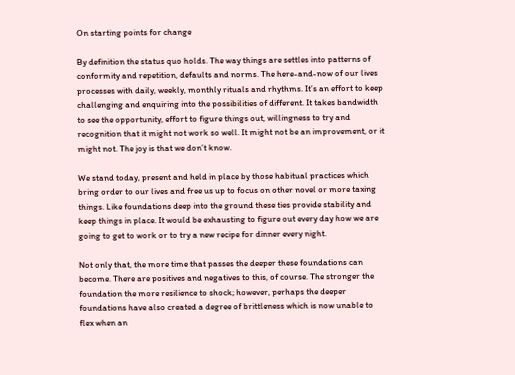On starting points for change

By definition the status quo holds. The way things are settles into patterns of conformity and repetition, defaults and norms. The here-and-now of our lives processes with daily, weekly, monthly rituals and rhythms. It’s an effort to keep challenging and enquiring into the possibilities of different. It takes bandwidth to see the opportunity, effort to figure things out, willingness to try and recognition that it might not work so well. It might not be an improvement, or it might not. The joy is that we don’t know.

We stand today, present and held in place by those habitual practices which bring order to our lives and free us up to focus on other novel or more taxing things. Like foundations deep into the ground these ties provide stability and keep things in place. It would be exhausting to figure out every day how we are going to get to work or to try a new recipe for dinner every night.

Not only that, the more time that passes the deeper these foundations can become. There are positives and negatives to this, of course. The stronger the foundation the more resilience to shock; however, perhaps the deeper foundations have also created a degree of brittleness which is now unable to flex when an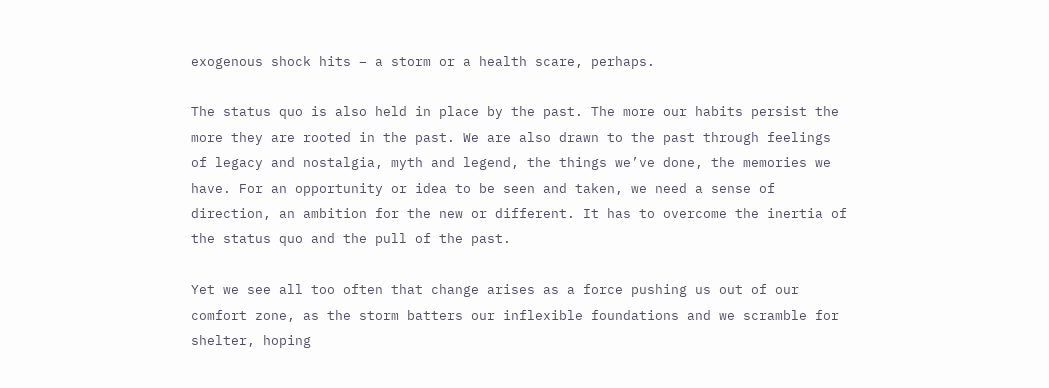exogenous shock hits – a storm or a health scare, perhaps.

The status quo is also held in place by the past. The more our habits persist the more they are rooted in the past. We are also drawn to the past through feelings of legacy and nostalgia, myth and legend, the things we’ve done, the memories we have. For an opportunity or idea to be seen and taken, we need a sense of direction, an ambition for the new or different. It has to overcome the inertia of the status quo and the pull of the past.

Yet we see all too often that change arises as a force pushing us out of our comfort zone, as the storm batters our inflexible foundations and we scramble for shelter, hoping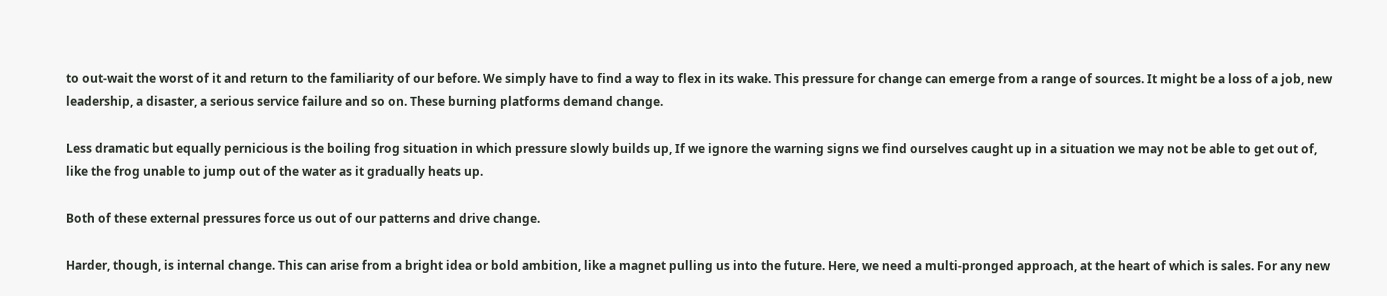to out-wait the worst of it and return to the familiarity of our before. We simply have to find a way to flex in its wake. This pressure for change can emerge from a range of sources. It might be a loss of a job, new leadership, a disaster, a serious service failure and so on. These burning platforms demand change.

Less dramatic but equally pernicious is the boiling frog situation in which pressure slowly builds up, If we ignore the warning signs we find ourselves caught up in a situation we may not be able to get out of, like the frog unable to jump out of the water as it gradually heats up.

Both of these external pressures force us out of our patterns and drive change.

Harder, though, is internal change. This can arise from a bright idea or bold ambition, like a magnet pulling us into the future. Here, we need a multi-pronged approach, at the heart of which is sales. For any new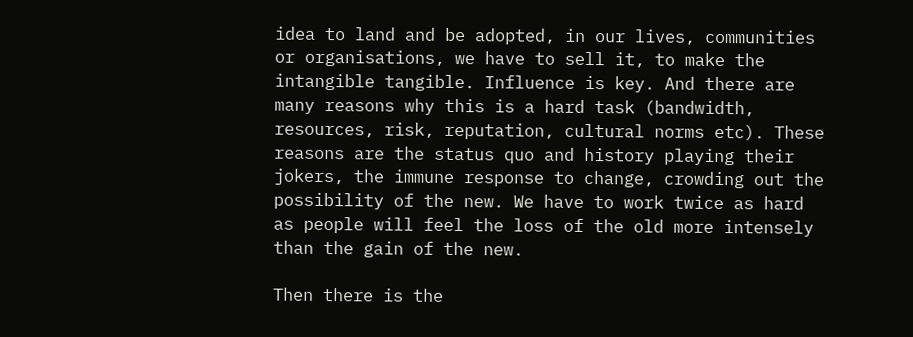idea to land and be adopted, in our lives, communities or organisations, we have to sell it, to make the intangible tangible. Influence is key. And there are many reasons why this is a hard task (bandwidth, resources, risk, reputation, cultural norms etc). These reasons are the status quo and history playing their jokers, the immune response to change, crowding out the possibility of the new. We have to work twice as hard as people will feel the loss of the old more intensely than the gain of the new.

Then there is the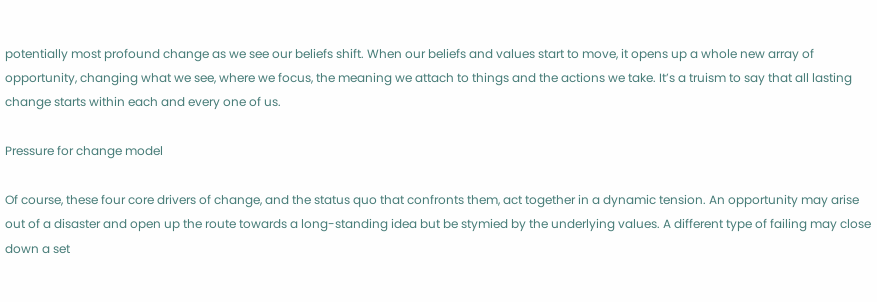potentially most profound change as we see our beliefs shift. When our beliefs and values start to move, it opens up a whole new array of opportunity, changing what we see, where we focus, the meaning we attach to things and the actions we take. It’s a truism to say that all lasting change starts within each and every one of us.

Pressure for change model

Of course, these four core drivers of change, and the status quo that confronts them, act together in a dynamic tension. An opportunity may arise out of a disaster and open up the route towards a long-standing idea but be stymied by the underlying values. A different type of failing may close down a set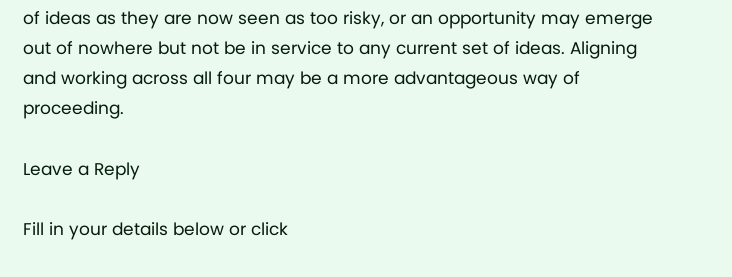of ideas as they are now seen as too risky, or an opportunity may emerge out of nowhere but not be in service to any current set of ideas. Aligning and working across all four may be a more advantageous way of proceeding.

Leave a Reply

Fill in your details below or click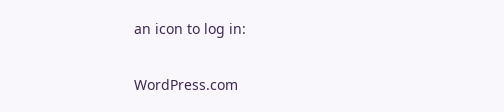an icon to log in:

WordPress.com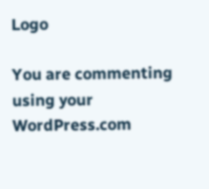Logo

You are commenting using your WordPress.com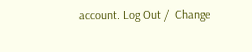account. Log Out /  Change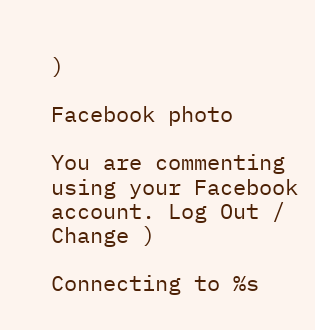)

Facebook photo

You are commenting using your Facebook account. Log Out /  Change )

Connecting to %s